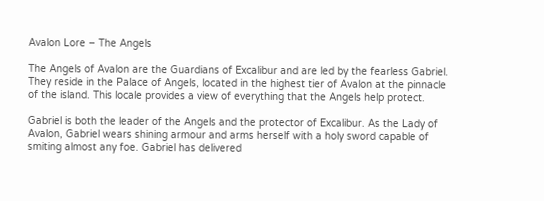Avalon Lore – The Angels

The Angels of Avalon are the Guardians of Excalibur and are led by the fearless Gabriel. They reside in the Palace of Angels, located in the highest tier of Avalon at the pinnacle of the island. This locale provides a view of everything that the Angels help protect.

Gabriel is both the leader of the Angels and the protector of Excalibur. As the Lady of Avalon, Gabriel wears shining armour and arms herself with a holy sword capable of smiting almost any foe. Gabriel has delivered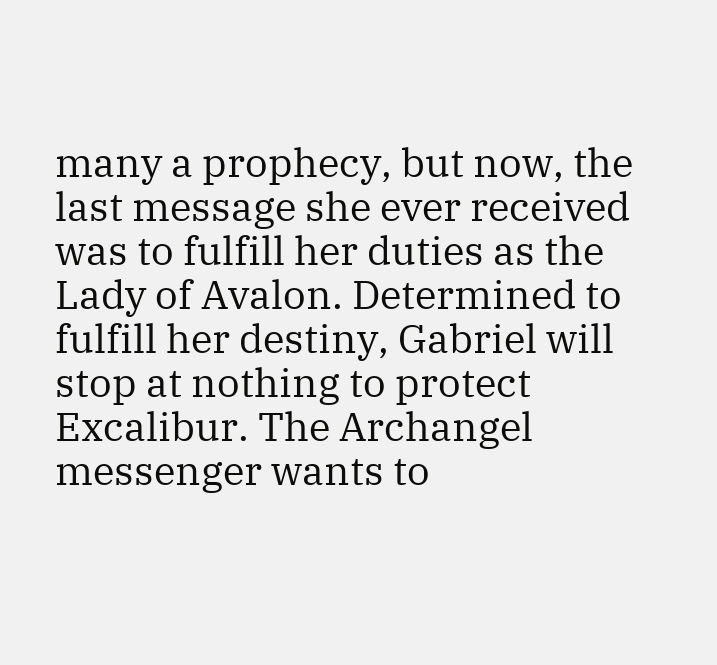many a prophecy, but now, the last message she ever received was to fulfill her duties as the Lady of Avalon. Determined to fulfill her destiny, Gabriel will stop at nothing to protect Excalibur. The Archangel messenger wants to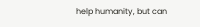help humanity, but can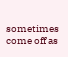sometimes come off as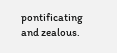pontificating and zealous.